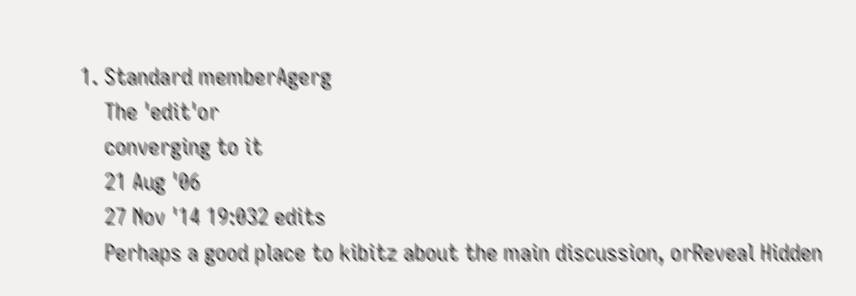1. Standard memberAgerg
    The 'edit'or
    converging to it
    21 Aug '06
    27 Nov '14 19:032 edits
    Perhaps a good place to kibitz about the main discussion, orReveal Hidden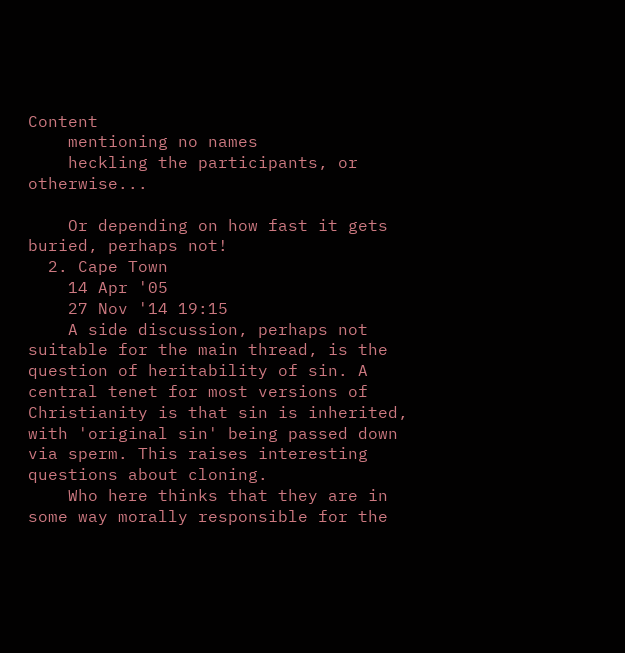Content
    mentioning no names
    heckling the participants, or otherwise...

    Or depending on how fast it gets buried, perhaps not!
  2. Cape Town
    14 Apr '05
    27 Nov '14 19:15
    A side discussion, perhaps not suitable for the main thread, is the question of heritability of sin. A central tenet for most versions of Christianity is that sin is inherited, with 'original sin' being passed down via sperm. This raises interesting questions about cloning.
    Who here thinks that they are in some way morally responsible for the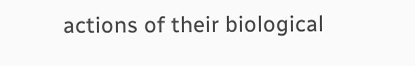actions of their biological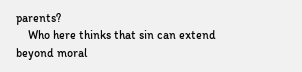parents?
    Who here thinks that sin can extend beyond moral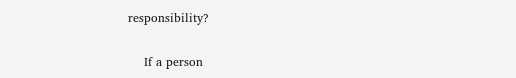responsibility?

    If a person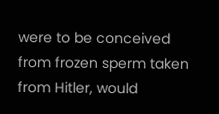were to be conceived from frozen sperm taken from Hitler, would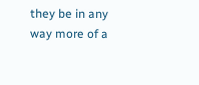they be in any way more of a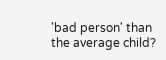'bad person' than the average child?